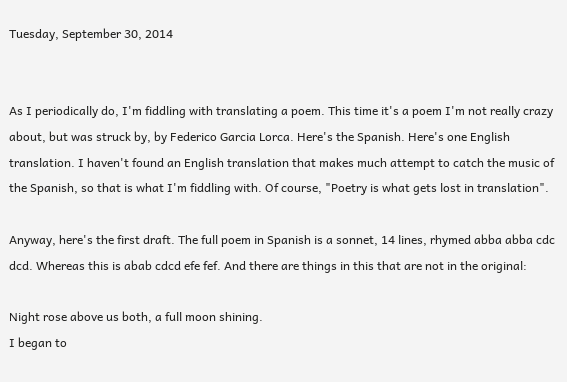Tuesday, September 30, 2014


As I periodically do, I'm fiddling with translating a poem. This time it's a poem I'm not really crazy about, but was struck by, by Federico Garcia Lorca. Here's the Spanish. Here's one English translation. I haven't found an English translation that makes much attempt to catch the music of the Spanish, so that is what I'm fiddling with. Of course, "Poetry is what gets lost in translation".

Anyway, here's the first draft. The full poem in Spanish is a sonnet, 14 lines, rhymed abba abba cdc dcd. Whereas this is abab cdcd efe fef. And there are things in this that are not in the original:

Night rose above us both, a full moon shining.
I began to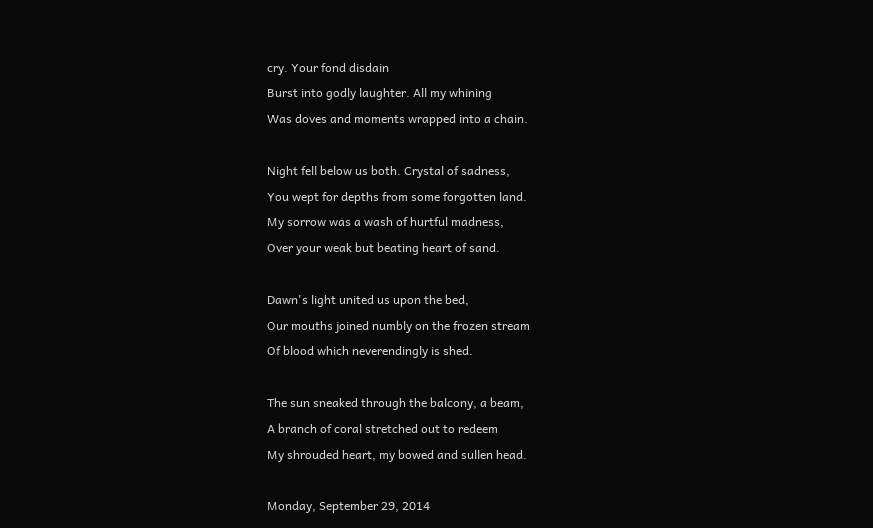cry. Your fond disdain
Burst into godly laughter. All my whining
Was doves and moments wrapped into a chain.

Night fell below us both. Crystal of sadness,
You wept for depths from some forgotten land.
My sorrow was a wash of hurtful madness,
Over your weak but beating heart of sand.

Dawn's light united us upon the bed,
Our mouths joined numbly on the frozen stream
Of blood which neverendingly is shed.

The sun sneaked through the balcony, a beam,
A branch of coral stretched out to redeem
My shrouded heart, my bowed and sullen head.

Monday, September 29, 2014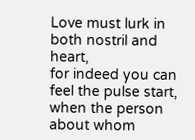Love must lurk in both nostril and heart,
for indeed you can feel the pulse start,
when the person about whom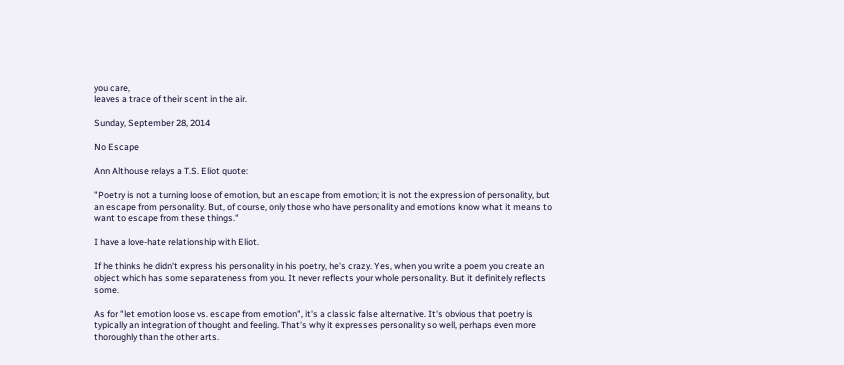you care,
leaves a trace of their scent in the air.

Sunday, September 28, 2014

No Escape

Ann Althouse relays a T.S. Eliot quote:

"Poetry is not a turning loose of emotion, but an escape from emotion; it is not the expression of personality, but an escape from personality. But, of course, only those who have personality and emotions know what it means to want to escape from these things."

I have a love-hate relationship with Eliot.

If he thinks he didn't express his personality in his poetry, he's crazy. Yes, when you write a poem you create an object which has some separateness from you. It never reflects your whole personality. But it definitely reflects some.

As for "let emotion loose vs. escape from emotion", it's a classic false alternative. It's obvious that poetry is typically an integration of thought and feeling. That's why it expresses personality so well, perhaps even more thoroughly than the other arts.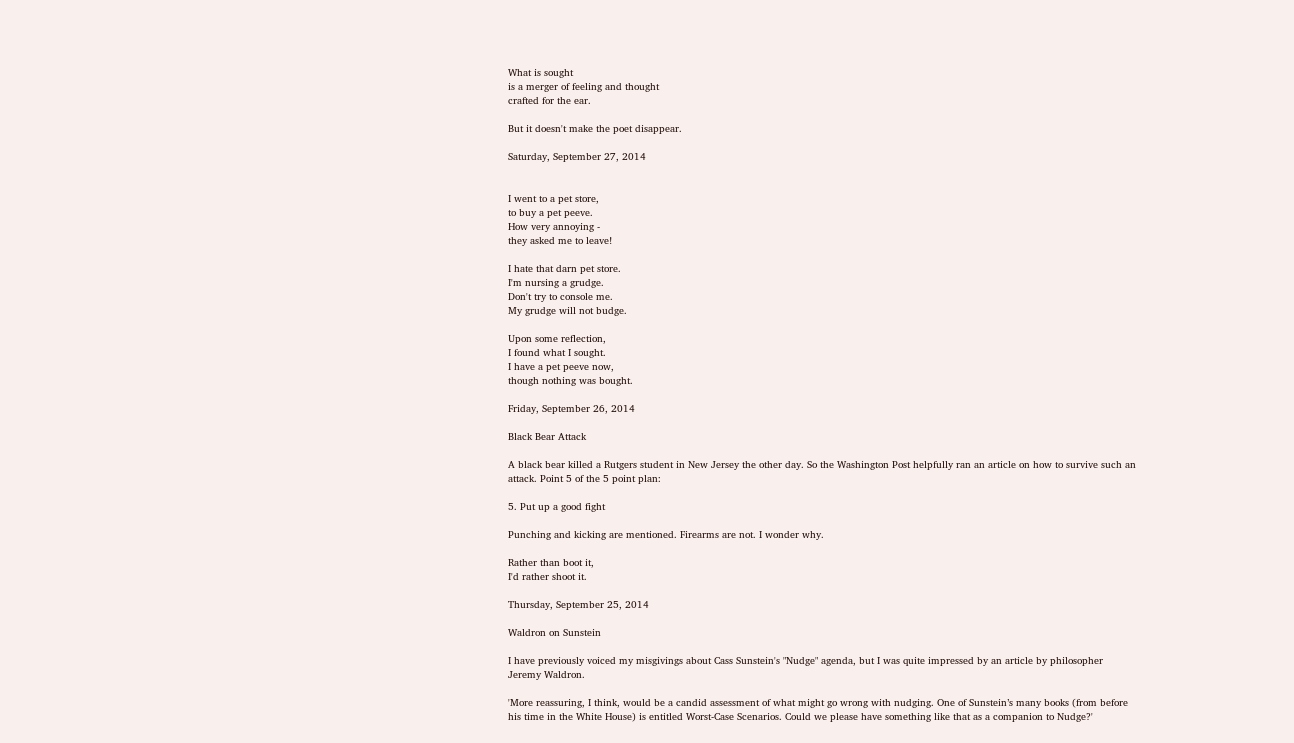What is sought
is a merger of feeling and thought
crafted for the ear.

But it doesn't make the poet disappear.

Saturday, September 27, 2014


I went to a pet store,
to buy a pet peeve.
How very annoying -
they asked me to leave!

I hate that darn pet store.
I'm nursing a grudge.
Don't try to console me.
My grudge will not budge.

Upon some reflection,
I found what I sought.
I have a pet peeve now,
though nothing was bought.

Friday, September 26, 2014

Black Bear Attack

A black bear killed a Rutgers student in New Jersey the other day. So the Washington Post helpfully ran an article on how to survive such an attack. Point 5 of the 5 point plan:

5. Put up a good fight

Punching and kicking are mentioned. Firearms are not. I wonder why.

Rather than boot it,
I'd rather shoot it.

Thursday, September 25, 2014

Waldron on Sunstein

I have previously voiced my misgivings about Cass Sunstein's "Nudge" agenda, but I was quite impressed by an article by philosopher Jeremy Waldron.

'More reassuring, I think, would be a candid assessment of what might go wrong with nudging. One of Sunstein’s many books (from before his time in the White House) is entitled Worst-Case Scenarios. Could we please have something like that as a companion to Nudge?'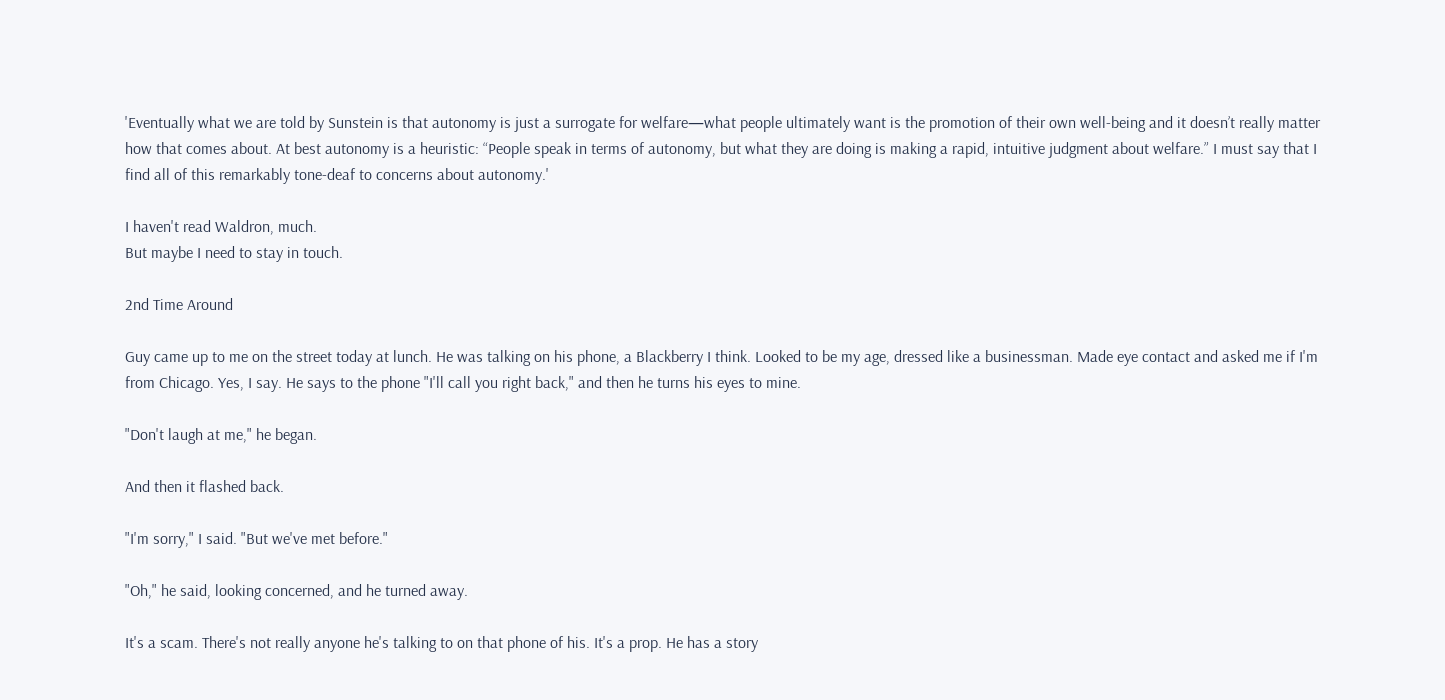'Eventually what we are told by Sunstein is that autonomy is just a surrogate for welfare—what people ultimately want is the promotion of their own well-being and it doesn’t really matter how that comes about. At best autonomy is a heuristic: “People speak in terms of autonomy, but what they are doing is making a rapid, intuitive judgment about welfare.” I must say that I find all of this remarkably tone-deaf to concerns about autonomy.'

I haven't read Waldron, much.
But maybe I need to stay in touch.

2nd Time Around

Guy came up to me on the street today at lunch. He was talking on his phone, a Blackberry I think. Looked to be my age, dressed like a businessman. Made eye contact and asked me if I'm from Chicago. Yes, I say. He says to the phone "I'll call you right back," and then he turns his eyes to mine.

"Don't laugh at me," he began.

And then it flashed back.

"I'm sorry," I said. "But we've met before."

"Oh," he said, looking concerned, and he turned away.

It's a scam. There's not really anyone he's talking to on that phone of his. It's a prop. He has a story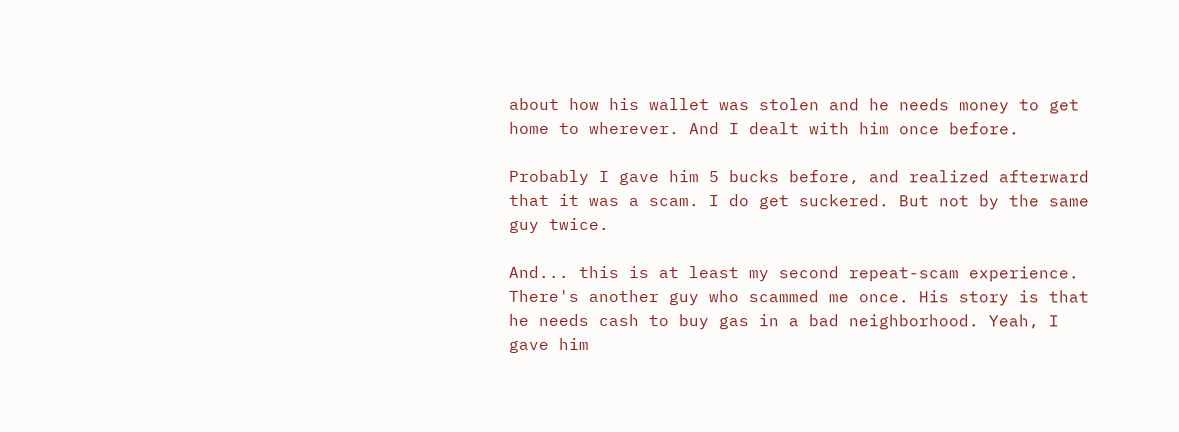about how his wallet was stolen and he needs money to get home to wherever. And I dealt with him once before.

Probably I gave him 5 bucks before, and realized afterward that it was a scam. I do get suckered. But not by the same guy twice.

And... this is at least my second repeat-scam experience. There's another guy who scammed me once. His story is that he needs cash to buy gas in a bad neighborhood. Yeah, I gave him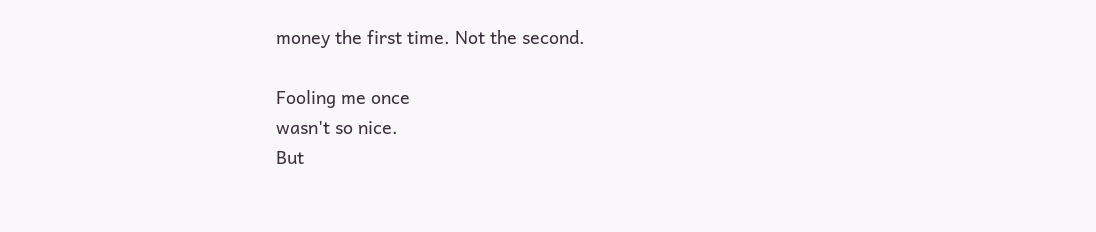money the first time. Not the second.

Fooling me once
wasn't so nice.
But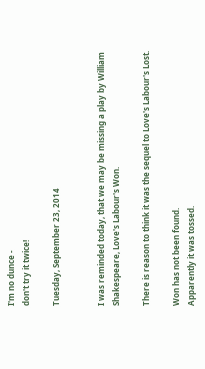I'm no dunce -
don't try it twice!

Tuesday, September 23, 2014


I was reminded today, that we may be missing a play by William Shakespeare, Love's Labour's Won.

There is reason to think it was the sequel to Love's Labour's Lost.

Won has not been found.
Apparently it was tossed.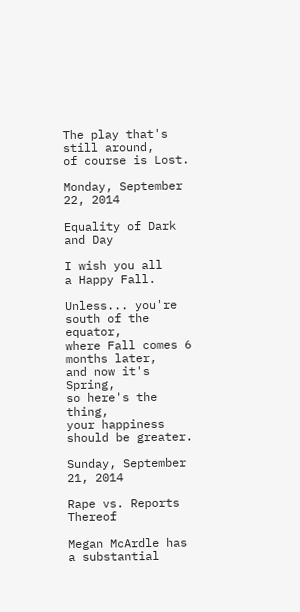The play that's still around,
of course is Lost.

Monday, September 22, 2014

Equality of Dark and Day

I wish you all
a Happy Fall.

Unless... you're south of the equator,
where Fall comes 6 months later,
and now it's Spring,
so here's the thing,
your happiness should be greater.

Sunday, September 21, 2014

Rape vs. Reports Thereof

Megan McArdle has a substantial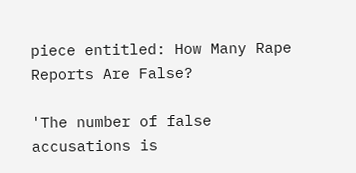piece entitled: How Many Rape Reports Are False?

'The number of false accusations is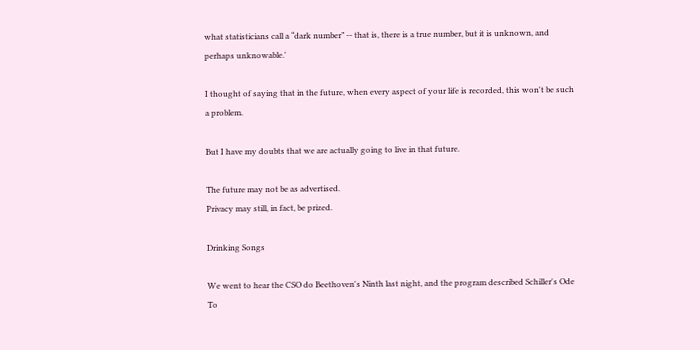what statisticians call a “dark number” -- that is, there is a true number, but it is unknown, and perhaps unknowable.'

I thought of saying that in the future, when every aspect of your life is recorded, this won't be such a problem.

But I have my doubts that we are actually going to live in that future.

The future may not be as advertised.
Privacy may still, in fact, be prized.

Drinking Songs

We went to hear the CSO do Beethoven's Ninth last night, and the program described Schiller's Ode To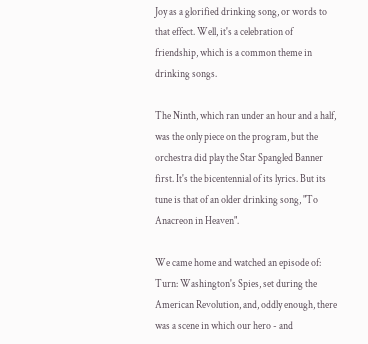Joy as a glorified drinking song, or words to that effect. Well, it's a celebration of friendship, which is a common theme in drinking songs.

The Ninth, which ran under an hour and a half, was the only piece on the program, but the orchestra did play the Star Spangled Banner first. It's the bicentennial of its lyrics. But its tune is that of an older drinking song, "To Anacreon in Heaven".

We came home and watched an episode of: Turn: Washington's Spies, set during the American Revolution, and, oddly enough, there was a scene in which our hero - and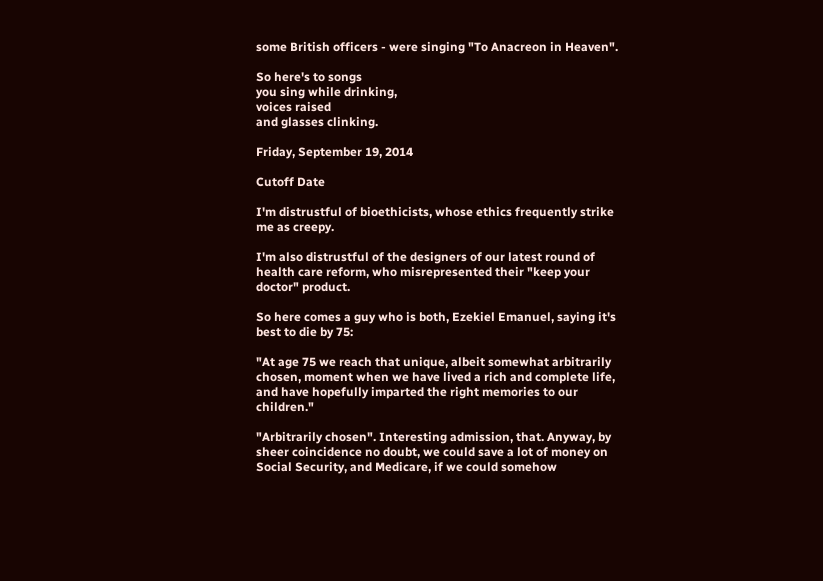some British officers - were singing "To Anacreon in Heaven".

So here's to songs
you sing while drinking,
voices raised
and glasses clinking.

Friday, September 19, 2014

Cutoff Date

I'm distrustful of bioethicists, whose ethics frequently strike me as creepy.

I'm also distrustful of the designers of our latest round of health care reform, who misrepresented their "keep your doctor" product.

So here comes a guy who is both, Ezekiel Emanuel, saying it's best to die by 75:

"At age 75 we reach that unique, albeit somewhat arbitrarily chosen, moment when we have lived a rich and complete life, and have hopefully imparted the right memories to our children."

"Arbitrarily chosen". Interesting admission, that. Anyway, by sheer coincidence no doubt, we could save a lot of money on Social Security, and Medicare, if we could somehow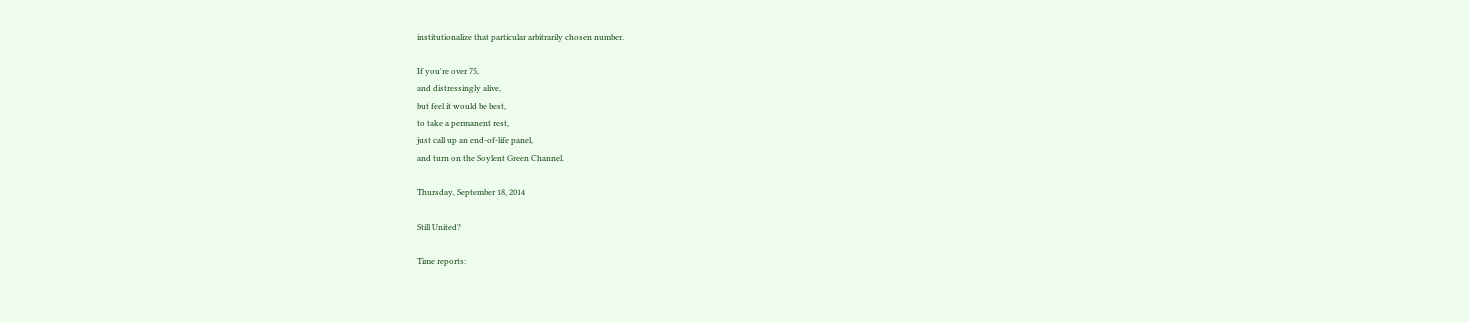institutionalize that particular arbitrarily chosen number.

If you're over 75,
and distressingly alive,
but feel it would be best,
to take a permanent rest,
just call up an end-of-life panel,
and turn on the Soylent Green Channel.

Thursday, September 18, 2014

Still United?

Time reports: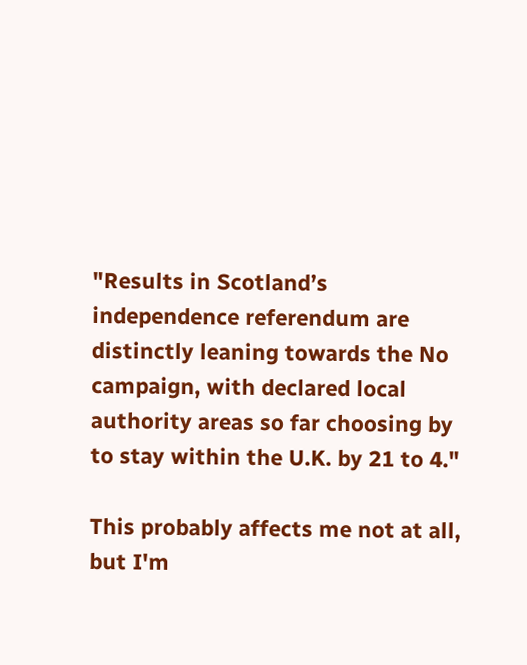"Results in Scotland’s independence referendum are distinctly leaning towards the No campaign, with declared local authority areas so far choosing by to stay within the U.K. by 21 to 4."

This probably affects me not at all,
but I'm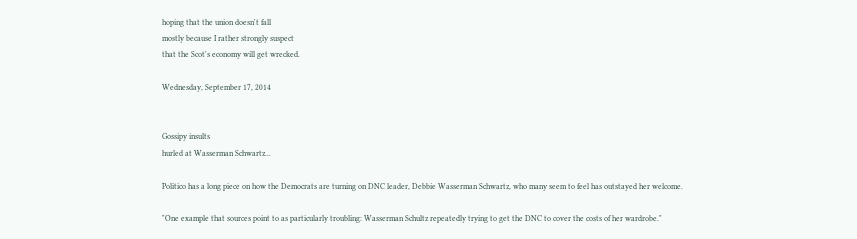hoping that the union doesn't fall
mostly because I rather strongly suspect
that the Scot's economy will get wrecked.

Wednesday, September 17, 2014


Gossipy insults
hurled at Wasserman Schwartz...

Politico has a long piece on how the Democrats are turning on DNC leader, Debbie Wasserman Schwartz, who many seem to feel has outstayed her welcome.

"One example that sources point to as particularly troubling: Wasserman Schultz repeatedly trying to get the DNC to cover the costs of her wardrobe."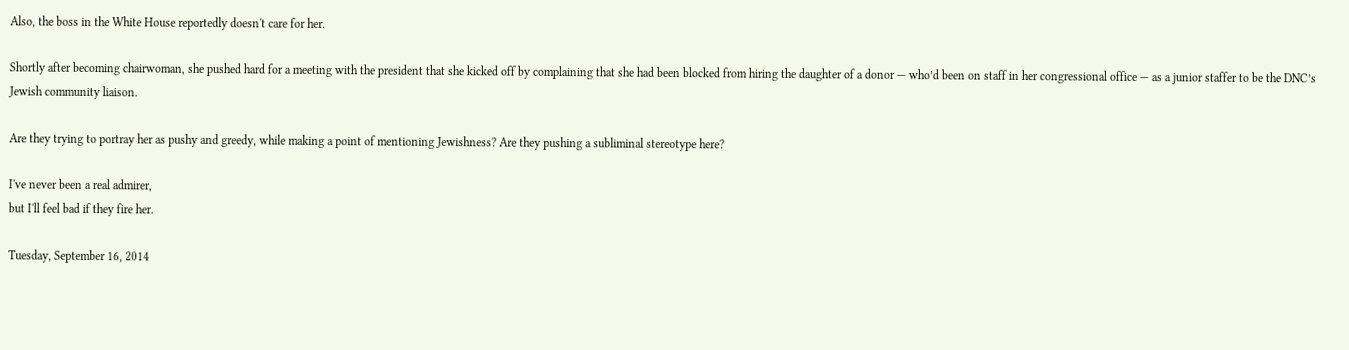Also, the boss in the White House reportedly doesn't care for her.

Shortly after becoming chairwoman, she pushed hard for a meeting with the president that she kicked off by complaining that she had been blocked from hiring the daughter of a donor — who’d been on staff in her congressional office — as a junior staffer to be the DNC’s Jewish community liaison.

Are they trying to portray her as pushy and greedy, while making a point of mentioning Jewishness? Are they pushing a subliminal stereotype here?

I've never been a real admirer,
but I'll feel bad if they fire her.

Tuesday, September 16, 2014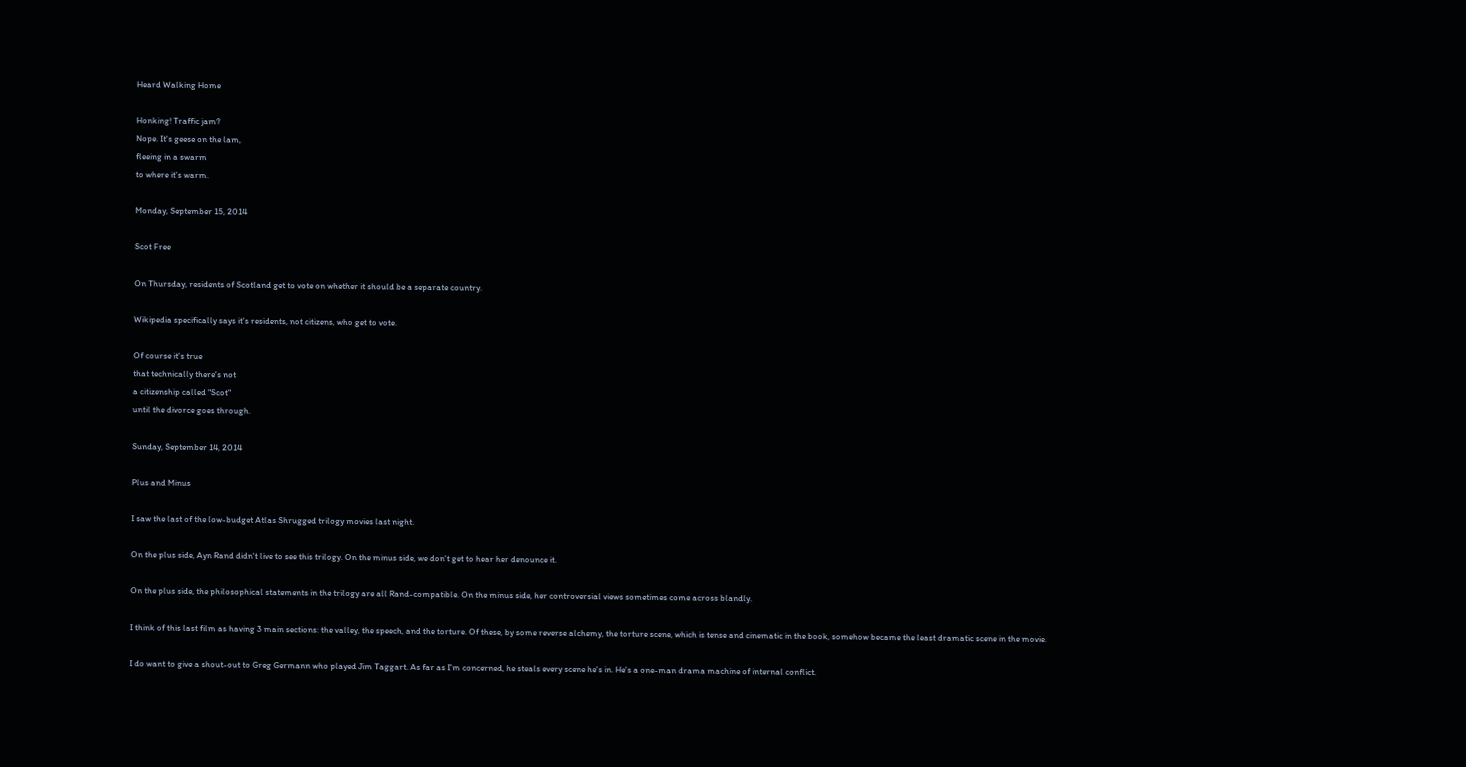Heard Walking Home

Honking! Traffic jam?
Nope. It's geese on the lam,
fleeing in a swarm
to where it's warm.

Monday, September 15, 2014

Scot Free

On Thursday, residents of Scotland get to vote on whether it should be a separate country.

Wikipedia specifically says it's residents, not citizens, who get to vote.

Of course it's true
that technically there's not
a citizenship called "Scot"
until the divorce goes through.

Sunday, September 14, 2014

Plus and Minus

I saw the last of the low-budget Atlas Shrugged trilogy movies last night.

On the plus side, Ayn Rand didn't live to see this trilogy. On the minus side, we don't get to hear her denounce it.

On the plus side, the philosophical statements in the trilogy are all Rand-compatible. On the minus side, her controversial views sometimes come across blandly.

I think of this last film as having 3 main sections: the valley, the speech, and the torture. Of these, by some reverse alchemy, the torture scene, which is tense and cinematic in the book, somehow became the least dramatic scene in the movie.

I do want to give a shout-out to Greg Germann who played Jim Taggart. As far as I'm concerned, he steals every scene he's in. He's a one-man drama machine of internal conflict.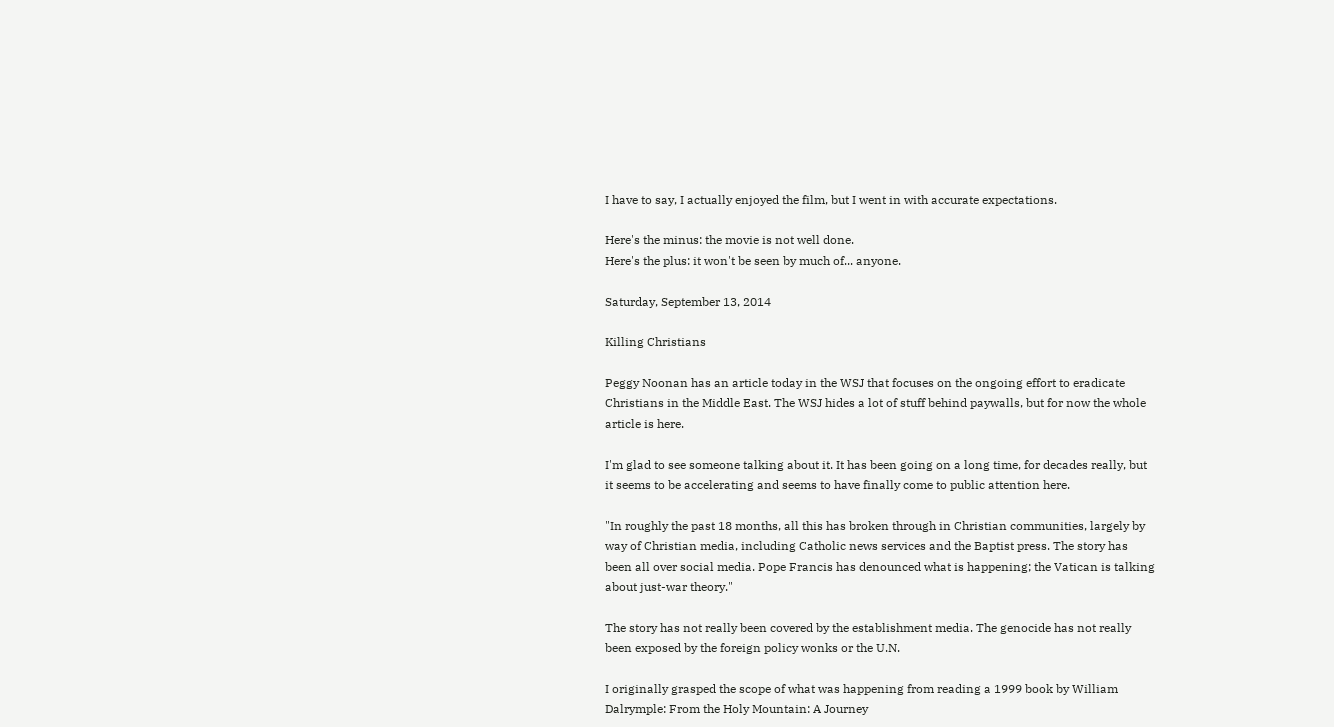I have to say, I actually enjoyed the film, but I went in with accurate expectations.

Here's the minus: the movie is not well done.
Here's the plus: it won't be seen by much of... anyone.

Saturday, September 13, 2014

Killing Christians

Peggy Noonan has an article today in the WSJ that focuses on the ongoing effort to eradicate Christians in the Middle East. The WSJ hides a lot of stuff behind paywalls, but for now the whole article is here.

I'm glad to see someone talking about it. It has been going on a long time, for decades really, but it seems to be accelerating and seems to have finally come to public attention here.

"In roughly the past 18 months, all this has broken through in Christian communities, largely by way of Christian media, including Catholic news services and the Baptist press. The story has been all over social media. Pope Francis has denounced what is happening; the Vatican is talking about just-war theory."

The story has not really been covered by the establishment media. The genocide has not really been exposed by the foreign policy wonks or the U.N.

I originally grasped the scope of what was happening from reading a 1999 book by William Dalrymple: From the Holy Mountain: A Journey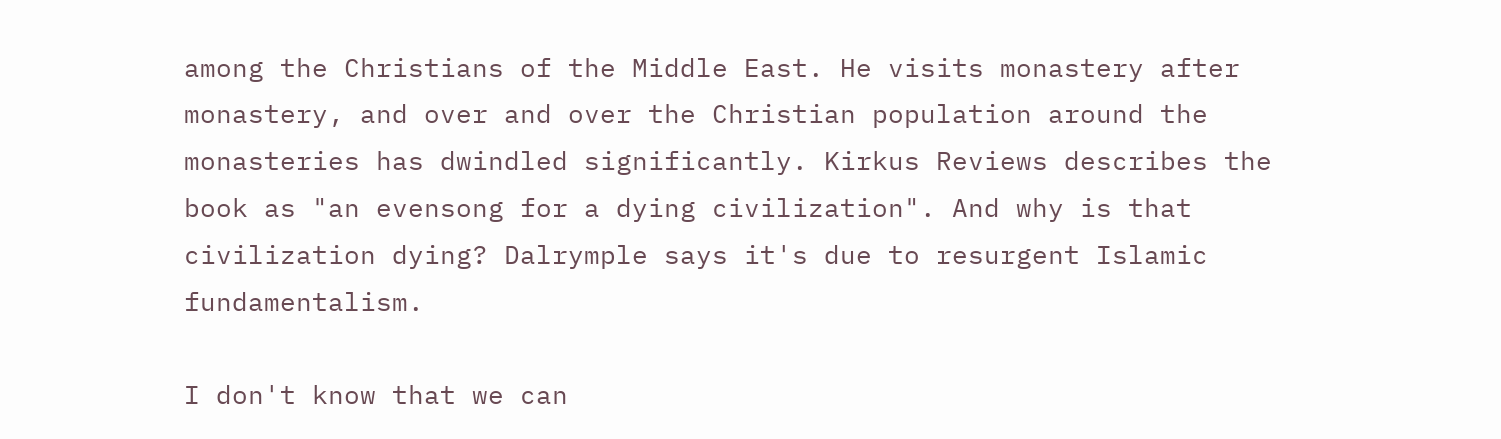among the Christians of the Middle East. He visits monastery after monastery, and over and over the Christian population around the monasteries has dwindled significantly. Kirkus Reviews describes the book as "an evensong for a dying civilization". And why is that civilization dying? Dalrymple says it's due to resurgent Islamic fundamentalism.

I don't know that we can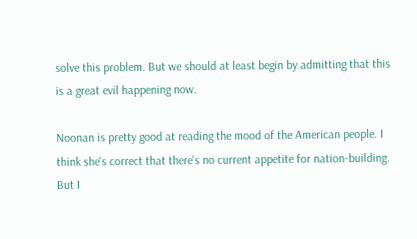solve this problem. But we should at least begin by admitting that this is a great evil happening now.

Noonan is pretty good at reading the mood of the American people. I think she's correct that there's no current appetite for nation-building. But I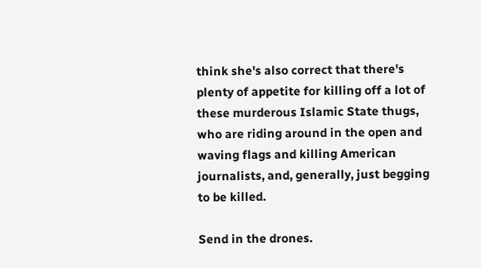think she's also correct that there's plenty of appetite for killing off a lot of these murderous Islamic State thugs, who are riding around in the open and waving flags and killing American journalists, and, generally, just begging to be killed.

Send in the drones.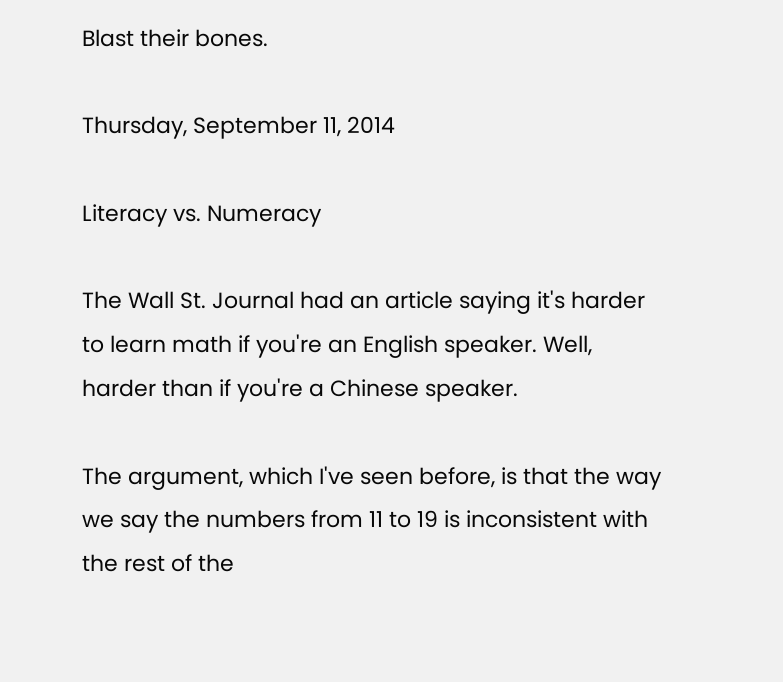Blast their bones.

Thursday, September 11, 2014

Literacy vs. Numeracy

The Wall St. Journal had an article saying it's harder to learn math if you're an English speaker. Well, harder than if you're a Chinese speaker.

The argument, which I've seen before, is that the way we say the numbers from 11 to 19 is inconsistent with the rest of the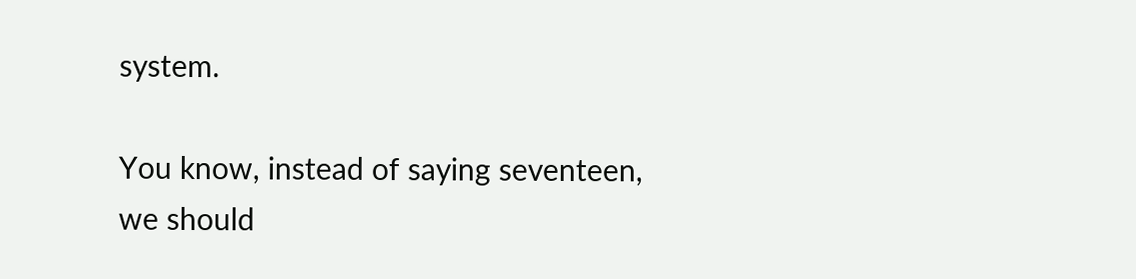system.

You know, instead of saying seventeen, we should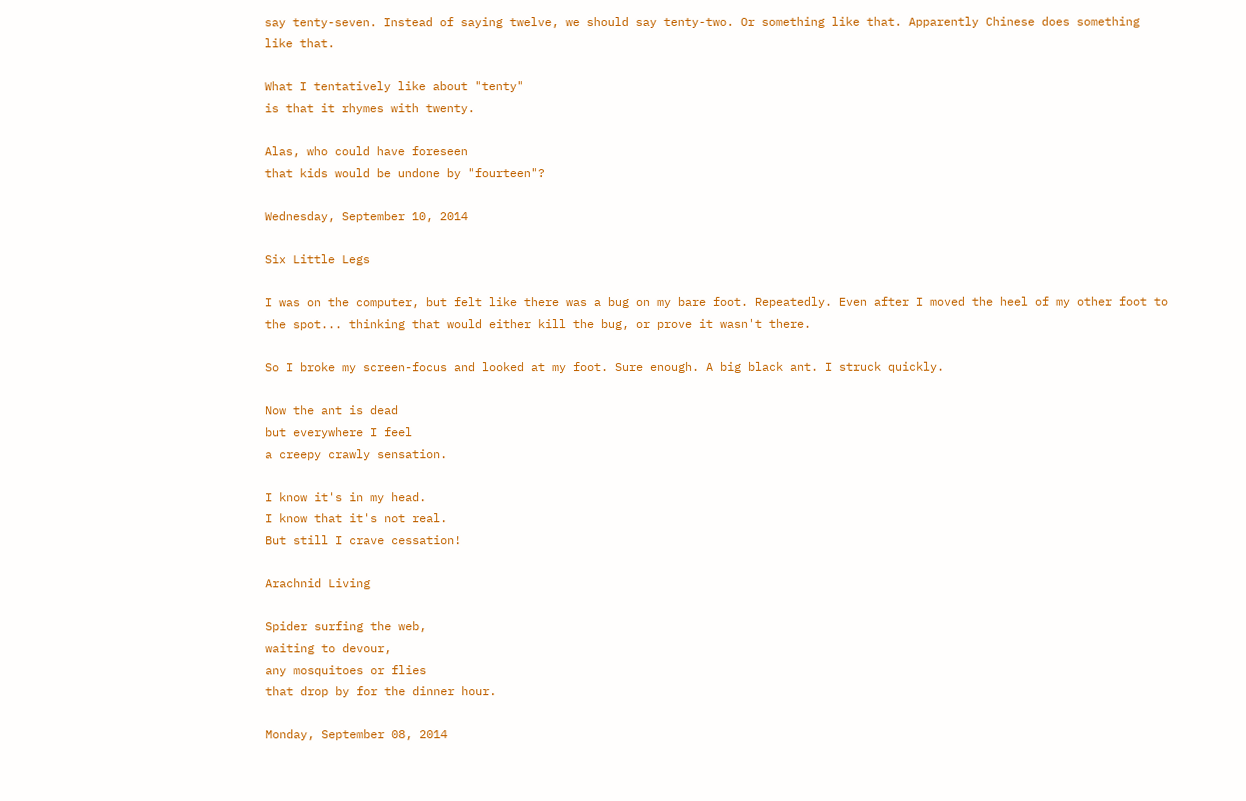say tenty-seven. Instead of saying twelve, we should say tenty-two. Or something like that. Apparently Chinese does something like that.

What I tentatively like about "tenty"
is that it rhymes with twenty.

Alas, who could have foreseen
that kids would be undone by "fourteen"?

Wednesday, September 10, 2014

Six Little Legs

I was on the computer, but felt like there was a bug on my bare foot. Repeatedly. Even after I moved the heel of my other foot to the spot... thinking that would either kill the bug, or prove it wasn't there.

So I broke my screen-focus and looked at my foot. Sure enough. A big black ant. I struck quickly.

Now the ant is dead
but everywhere I feel
a creepy crawly sensation.

I know it's in my head.
I know that it's not real.
But still I crave cessation!

Arachnid Living

Spider surfing the web,
waiting to devour,
any mosquitoes or flies
that drop by for the dinner hour.

Monday, September 08, 2014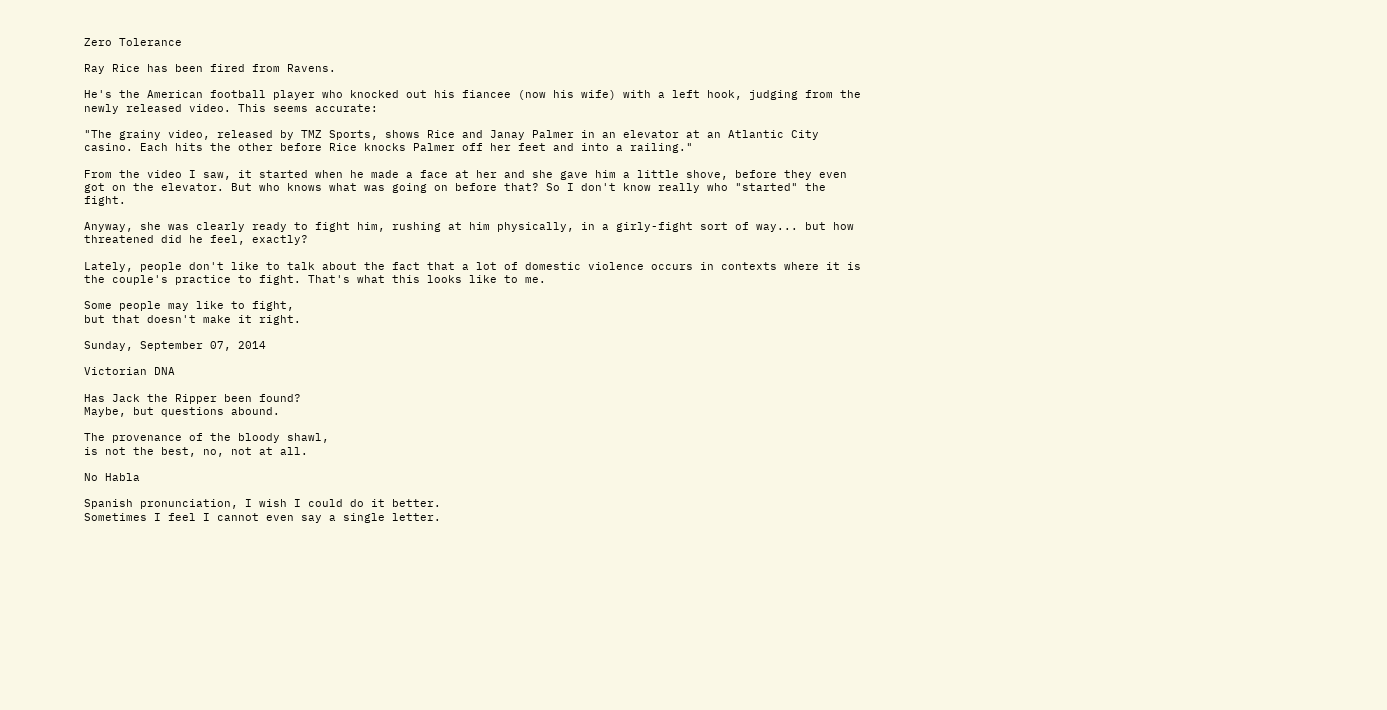Zero Tolerance

Ray Rice has been fired from Ravens.

He's the American football player who knocked out his fiancee (now his wife) with a left hook, judging from the newly released video. This seems accurate:

"The grainy video, released by TMZ Sports, shows Rice and Janay Palmer in an elevator at an Atlantic City casino. Each hits the other before Rice knocks Palmer off her feet and into a railing."

From the video I saw, it started when he made a face at her and she gave him a little shove, before they even got on the elevator. But who knows what was going on before that? So I don't know really who "started" the fight.

Anyway, she was clearly ready to fight him, rushing at him physically, in a girly-fight sort of way... but how threatened did he feel, exactly?

Lately, people don't like to talk about the fact that a lot of domestic violence occurs in contexts where it is the couple's practice to fight. That's what this looks like to me.

Some people may like to fight,
but that doesn't make it right.

Sunday, September 07, 2014

Victorian DNA

Has Jack the Ripper been found?
Maybe, but questions abound.

The provenance of the bloody shawl,
is not the best, no, not at all.

No Habla

Spanish pronunciation, I wish I could do it better.
Sometimes I feel I cannot even say a single letter.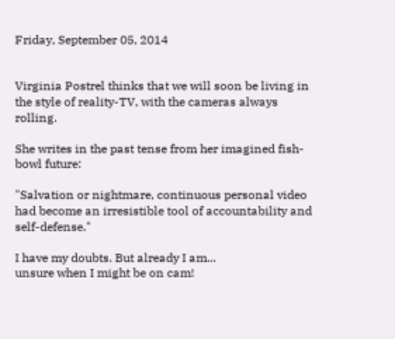Friday, September 05, 2014


Virginia Postrel thinks that we will soon be living in the style of reality-TV, with the cameras always rolling.

She writes in the past tense from her imagined fish-bowl future:

"Salvation or nightmare, continuous personal video had become an irresistible tool of accountability and self-defense."

I have my doubts. But already I am...
unsure when I might be on cam!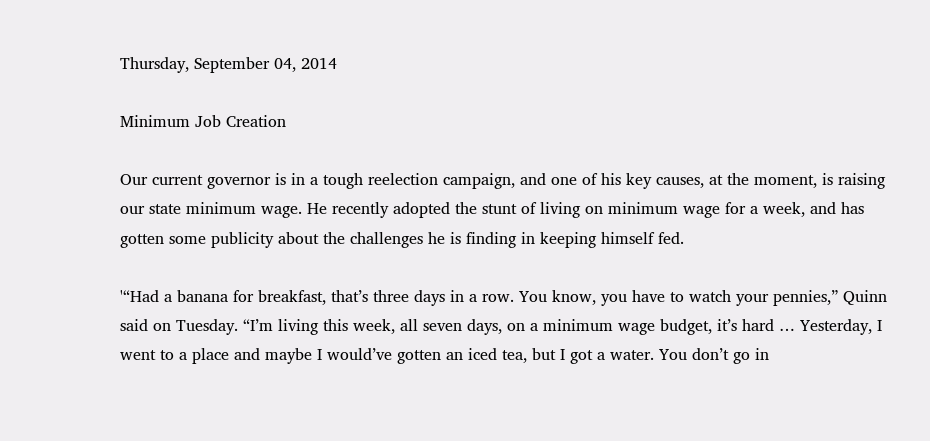Thursday, September 04, 2014

Minimum Job Creation

Our current governor is in a tough reelection campaign, and one of his key causes, at the moment, is raising our state minimum wage. He recently adopted the stunt of living on minimum wage for a week, and has gotten some publicity about the challenges he is finding in keeping himself fed.

'“Had a banana for breakfast, that’s three days in a row. You know, you have to watch your pennies,” Quinn said on Tuesday. “I’m living this week, all seven days, on a minimum wage budget, it’s hard … Yesterday, I went to a place and maybe I would’ve gotten an iced tea, but I got a water. You don’t go in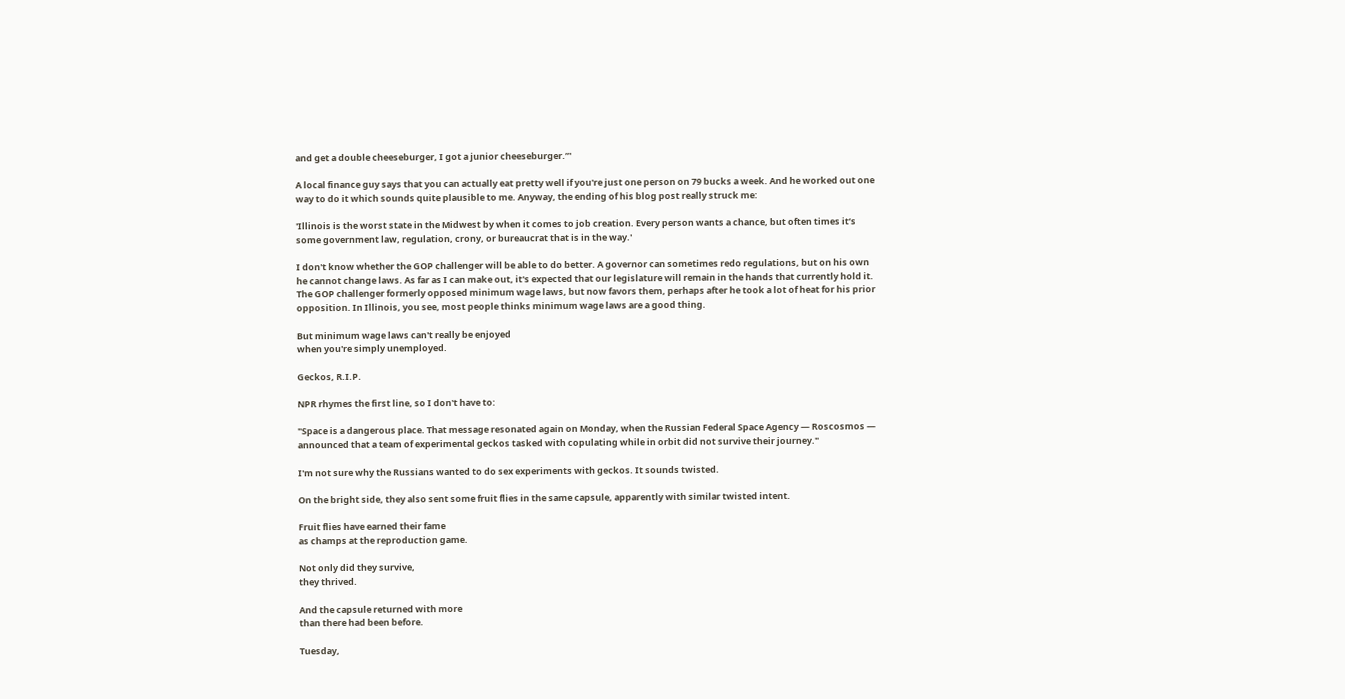and get a double cheeseburger, I got a junior cheeseburger.”'

A local finance guy says that you can actually eat pretty well if you're just one person on 79 bucks a week. And he worked out one way to do it which sounds quite plausible to me. Anyway, the ending of his blog post really struck me:

'Illinois is the worst state in the Midwest by when it comes to job creation. Every person wants a chance, but often times it’s some government law, regulation, crony, or bureaucrat that is in the way.'

I don't know whether the GOP challenger will be able to do better. A governor can sometimes redo regulations, but on his own he cannot change laws. As far as I can make out, it's expected that our legislature will remain in the hands that currently hold it. The GOP challenger formerly opposed minimum wage laws, but now favors them, perhaps after he took a lot of heat for his prior opposition. In Illinois, you see, most people thinks minimum wage laws are a good thing.

But minimum wage laws can't really be enjoyed
when you're simply unemployed.

Geckos, R.I.P.

NPR rhymes the first line, so I don't have to:

"Space is a dangerous place. That message resonated again on Monday, when the Russian Federal Space Agency — Roscosmos — announced that a team of experimental geckos tasked with copulating while in orbit did not survive their journey."

I'm not sure why the Russians wanted to do sex experiments with geckos. It sounds twisted.

On the bright side, they also sent some fruit flies in the same capsule, apparently with similar twisted intent.

Fruit flies have earned their fame
as champs at the reproduction game.

Not only did they survive,
they thrived.

And the capsule returned with more
than there had been before.

Tuesday,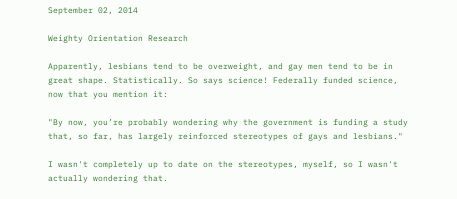September 02, 2014

Weighty Orientation Research

Apparently, lesbians tend to be overweight, and gay men tend to be in great shape. Statistically. So says science! Federally funded science, now that you mention it:

"By now, you’re probably wondering why the government is funding a study that, so far, has largely reinforced stereotypes of gays and lesbians."

I wasn't completely up to date on the stereotypes, myself, so I wasn't actually wondering that.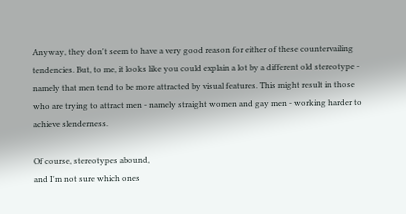Anyway, they don't seem to have a very good reason for either of these countervailing tendencies. But, to me, it looks like you could explain a lot by a different old stereotype - namely that men tend to be more attracted by visual features. This might result in those who are trying to attract men - namely straight women and gay men - working harder to achieve slenderness.

Of course, stereotypes abound,
and I'm not sure which ones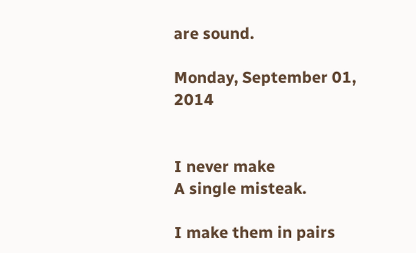are sound.

Monday, September 01, 2014


I never make
A single misteak.

I make them in pairs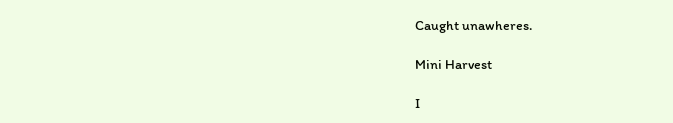Caught unawheres.

Mini Harvest

I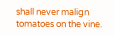shall never malign
tomatoes on the vine.